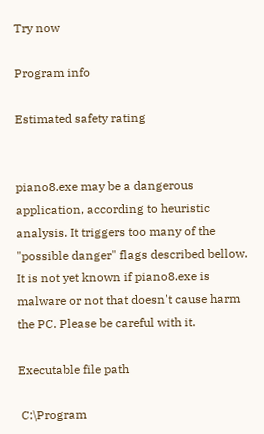Try now

Program info

Estimated safety rating


piano8.exe may be a dangerous application, according to heuristic analysis. It triggers too many of the "possible danger" flags described bellow. It is not yet known if piano8.exe is malware or not that doesn't cause harm the PC. Please be careful with it.

Executable file path

 C:\Program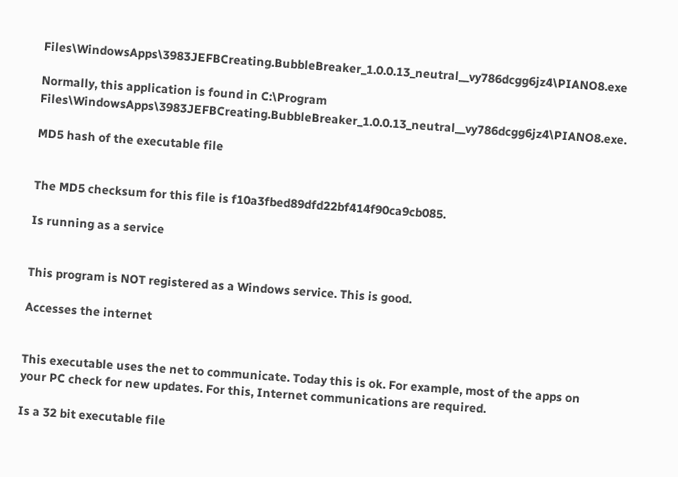Files\WindowsApps\3983JEFBCreating.BubbleBreaker_1.0.0.13_neutral__vy786dcgg6jz4\PIANO8.exe

Normally, this application is found in C:\Program Files\WindowsApps\3983JEFBCreating.BubbleBreaker_1.0.0.13_neutral__vy786dcgg6jz4\PIANO8.exe.

MD5 hash of the executable file


The MD5 checksum for this file is f10a3fbed89dfd22bf414f90ca9cb085.

Is running as a service


This program is NOT registered as a Windows service. This is good.

Accesses the internet


This executable uses the net to communicate. Today this is ok. For example, most of the apps on your PC check for new updates. For this, Internet communications are required.

Is a 32 bit executable file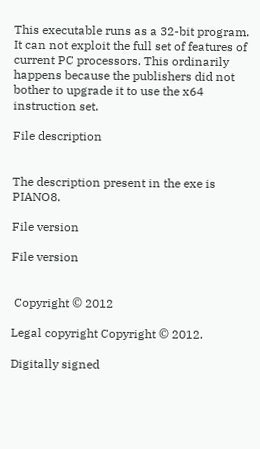This executable runs as a 32-bit program. It can not exploit the full set of features of current PC processors. This ordinarily happens because the publishers did not bother to upgrade it to use the x64 instruction set.

File description


The description present in the exe is PIANO8.

File version

File version


 Copyright © 2012

Legal copyright Copyright © 2012.

Digitally signed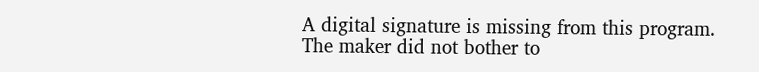A digital signature is missing from this program. The maker did not bother to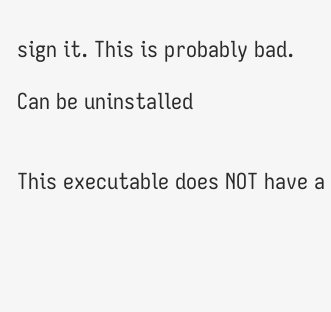sign it. This is probably bad.

Can be uninstalled


This executable does NOT have a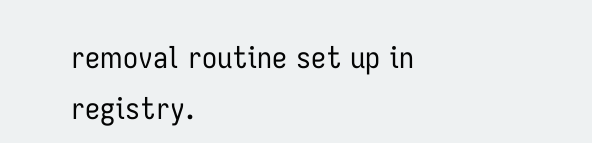removal routine set up in registry.